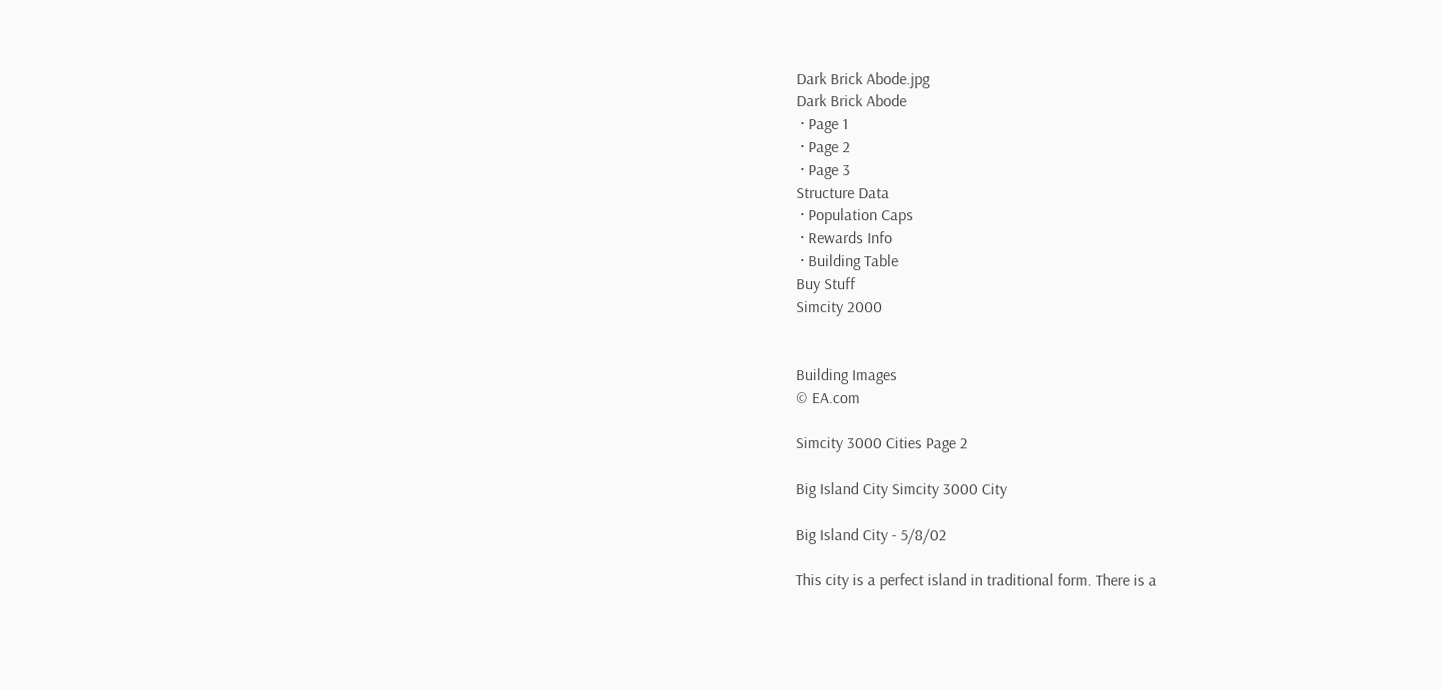Dark Brick Abode.jpg
Dark Brick Abode
 · Page 1
 · Page 2
 · Page 3
Structure Data
 · Population Caps
 · Rewards Info
 · Building Table
Buy Stuff
Simcity 2000


Building Images
© EA.com

Simcity 3000 Cities Page 2

Big Island City Simcity 3000 City

Big Island City - 5/8/02

This city is a perfect island in traditional form. There is a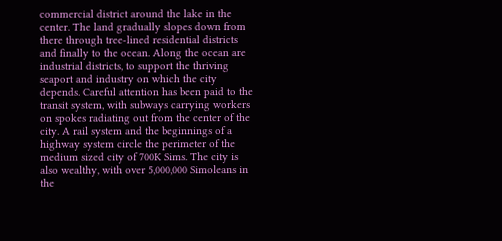commercial district around the lake in the center. The land gradually slopes down from there through tree-lined residential districts and finally to the ocean. Along the ocean are industrial districts, to support the thriving seaport and industry on which the city depends. Careful attention has been paid to the transit system, with subways carrying workers on spokes radiating out from the center of the city. A rail system and the beginnings of a highway system circle the perimeter of the medium sized city of 700K Sims. The city is also wealthy, with over 5,000,000 Simoleans in the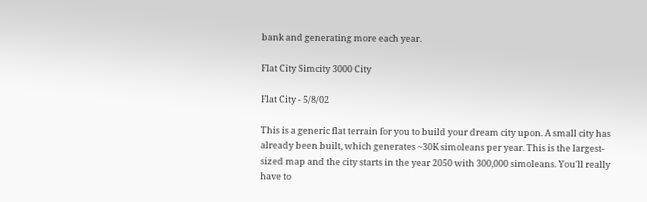bank and generating more each year.

Flat City Simcity 3000 City

Flat City - 5/8/02

This is a generic flat terrain for you to build your dream city upon. A small city has already been built, which generates ~30K simoleans per year. This is the largest-sized map and the city starts in the year 2050 with 300,000 simoleans. You'll really have to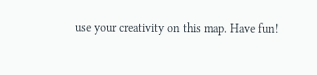use your creativity on this map. Have fun!